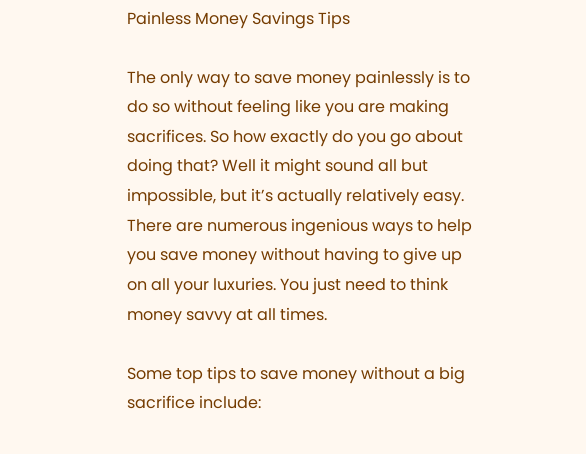Painless Money Savings Tips

The only way to save money painlessly is to do so without feeling like you are making sacrifices. So how exactly do you go about doing that? Well it might sound all but impossible, but it’s actually relatively easy. There are numerous ingenious ways to help you save money without having to give up on all your luxuries. You just need to think money savvy at all times.

Some top tips to save money without a big sacrifice include: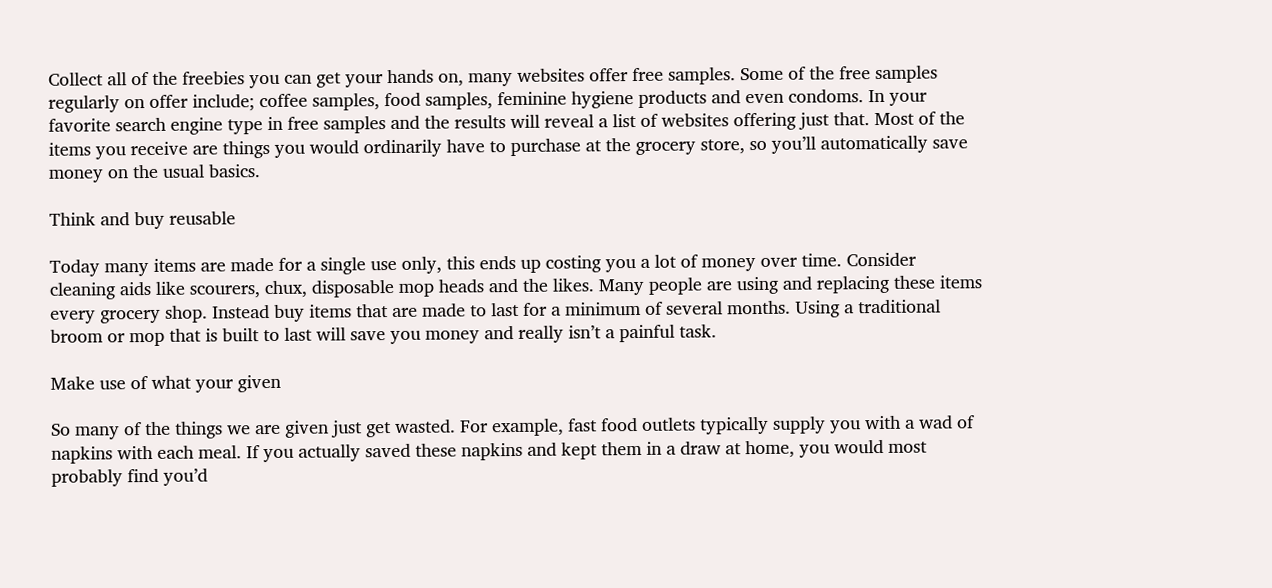Collect all of the freebies you can get your hands on, many websites offer free samples. Some of the free samples regularly on offer include; coffee samples, food samples, feminine hygiene products and even condoms. In your favorite search engine type in free samples and the results will reveal a list of websites offering just that. Most of the items you receive are things you would ordinarily have to purchase at the grocery store, so you’ll automatically save money on the usual basics.

Think and buy reusable

Today many items are made for a single use only, this ends up costing you a lot of money over time. Consider cleaning aids like scourers, chux, disposable mop heads and the likes. Many people are using and replacing these items every grocery shop. Instead buy items that are made to last for a minimum of several months. Using a traditional broom or mop that is built to last will save you money and really isn’t a painful task.

Make use of what your given

So many of the things we are given just get wasted. For example, fast food outlets typically supply you with a wad of napkins with each meal. If you actually saved these napkins and kept them in a draw at home, you would most probably find you’d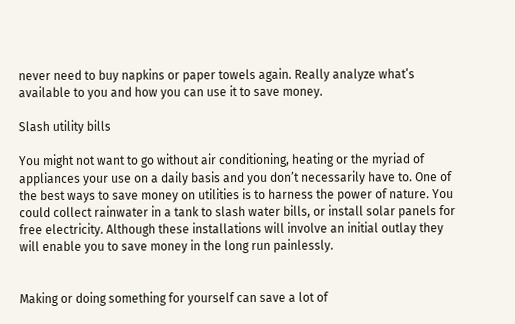never need to buy napkins or paper towels again. Really analyze what’s available to you and how you can use it to save money.

Slash utility bills

You might not want to go without air conditioning, heating or the myriad of appliances your use on a daily basis and you don’t necessarily have to. One of the best ways to save money on utilities is to harness the power of nature. You could collect rainwater in a tank to slash water bills, or install solar panels for free electricity. Although these installations will involve an initial outlay they will enable you to save money in the long run painlessly.


Making or doing something for yourself can save a lot of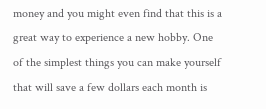money and you might even find that this is a great way to experience a new hobby. One of the simplest things you can make yourself that will save a few dollars each month is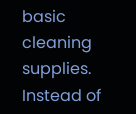basic cleaning supplies. Instead of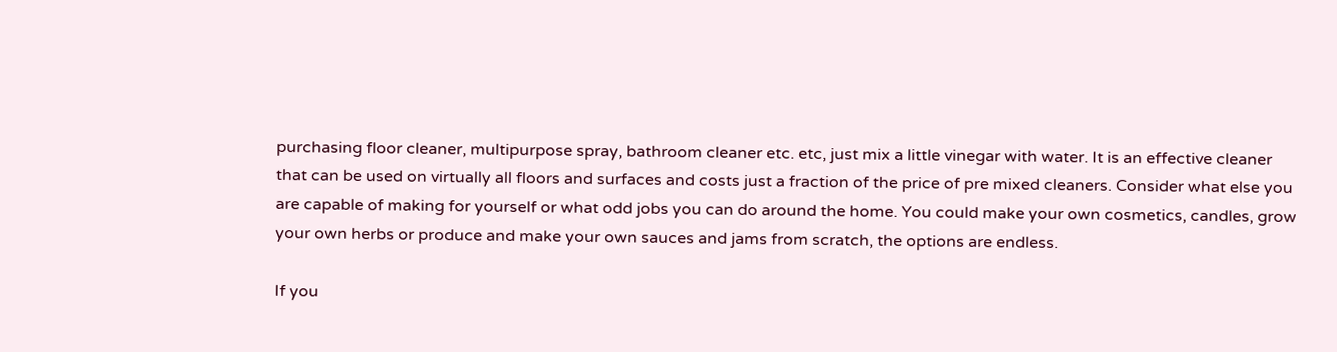purchasing floor cleaner, multipurpose spray, bathroom cleaner etc. etc, just mix a little vinegar with water. It is an effective cleaner that can be used on virtually all floors and surfaces and costs just a fraction of the price of pre mixed cleaners. Consider what else you are capable of making for yourself or what odd jobs you can do around the home. You could make your own cosmetics, candles, grow your own herbs or produce and make your own sauces and jams from scratch, the options are endless.

If you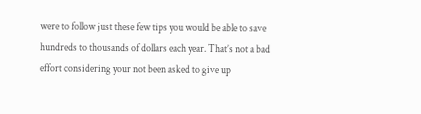were to follow just these few tips you would be able to save hundreds to thousands of dollars each year. That’s not a bad effort considering your not been asked to give up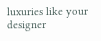luxuries like your designer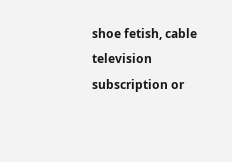shoe fetish, cable television subscription or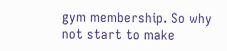gym membership. So why not start to make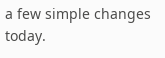a few simple changes today.